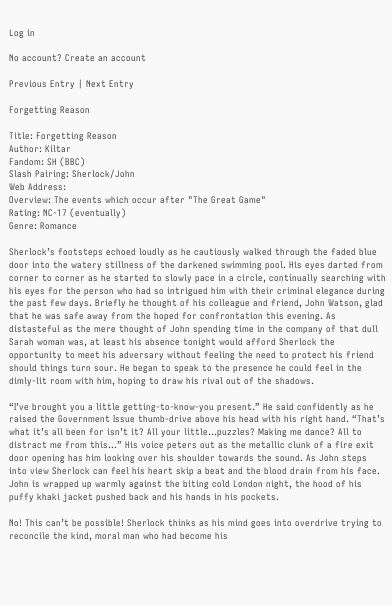Log in

No account? Create an account

Previous Entry | Next Entry

Forgetting Reason

Title: Forgetting Reason
Author: Kiltar
Fandom: SH (BBC)
Slash Pairing: Sherlock/John
Web Address:
Overview: The events which occur after "The Great Game"
Rating: NC-17 (eventually)
Genre: Romance

Sherlock’s footsteps echoed loudly as he cautiously walked through the faded blue door into the watery stillness of the darkened swimming pool. His eyes darted from corner to corner as he started to slowly pace in a circle, continually searching with his eyes for the person who had so intrigued him with their criminal elegance during the past few days. Briefly he thought of his colleague and friend, John Watson, glad that he was safe away from the hoped for confrontation this evening. As distasteful as the mere thought of John spending time in the company of that dull Sarah woman was, at least his absence tonight would afford Sherlock the opportunity to meet his adversary without feeling the need to protect his friend should things turn sour. He began to speak to the presence he could feel in the dimly-lit room with him, hoping to draw his rival out of the shadows.

“I’ve brought you a little getting-to-know-you present.” He said confidently as he raised the Government Issue thumb-drive above his head with his right hand. “That’s what it’s all been for isn’t it? All your little...puzzles? Making me dance? All to distract me from this...” His voice peters out as the metallic clunk of a fire exit door opening has him looking over his shoulder towards the sound. As John steps into view Sherlock can feel his heart skip a beat and the blood drain from his face. John is wrapped up warmly against the biting cold London night, the hood of his puffy khaki jacket pushed back and his hands in his pockets.

No! This can’t be possible! Sherlock thinks as his mind goes into overdrive trying to reconcile the kind, moral man who had become his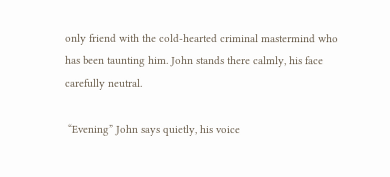only friend with the cold-hearted criminal mastermind who has been taunting him. John stands there calmly, his face carefully neutral.

 “Evening” John says quietly, his voice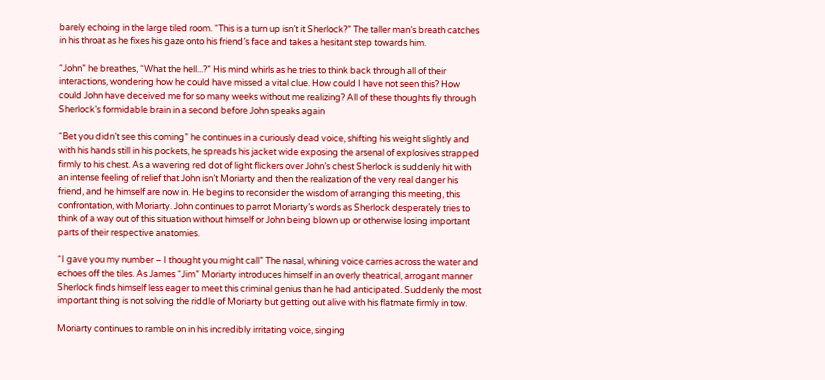barely echoing in the large tiled room. “This is a turn up isn’t it Sherlock?” The taller man’s breath catches in his throat as he fixes his gaze onto his friend’s face and takes a hesitant step towards him.

“John” he breathes, “What the hell...?” His mind whirls as he tries to think back through all of their interactions, wondering how he could have missed a vital clue. How could I have not seen this? How could John have deceived me for so many weeks without me realizing? All of these thoughts fly through Sherlock’s formidable brain in a second before John speaks again

“Bet you didn’t see this coming” he continues in a curiously dead voice, shifting his weight slightly and with his hands still in his pockets, he spreads his jacket wide exposing the arsenal of explosives strapped firmly to his chest. As a wavering red dot of light flickers over John’s chest Sherlock is suddenly hit with an intense feeling of relief that John isn’t Moriarty and then the realization of the very real danger his friend, and he himself are now in. He begins to reconsider the wisdom of arranging this meeting, this confrontation, with Moriarty. John continues to parrot Moriarty’s words as Sherlock desperately tries to think of a way out of this situation without himself or John being blown up or otherwise losing important parts of their respective anatomies.

“I gave you my number – I thought you might call” The nasal, whining voice carries across the water and echoes off the tiles. As James “Jim” Moriarty introduces himself in an overly theatrical, arrogant manner Sherlock finds himself less eager to meet this criminal genius than he had anticipated. Suddenly the most important thing is not solving the riddle of Moriarty but getting out alive with his flatmate firmly in tow.

Moriarty continues to ramble on in his incredibly irritating voice, singing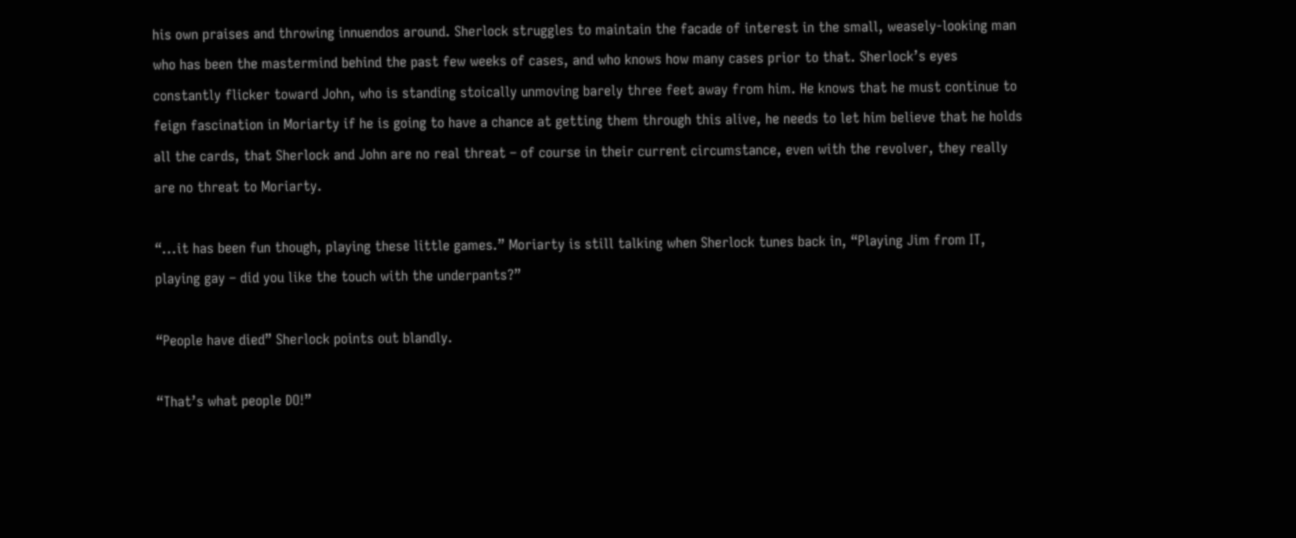his own praises and throwing innuendos around. Sherlock struggles to maintain the facade of interest in the small, weasely-looking man who has been the mastermind behind the past few weeks of cases, and who knows how many cases prior to that. Sherlock’s eyes constantly flicker toward John, who is standing stoically unmoving barely three feet away from him. He knows that he must continue to feign fascination in Moriarty if he is going to have a chance at getting them through this alive, he needs to let him believe that he holds all the cards, that Sherlock and John are no real threat – of course in their current circumstance, even with the revolver, they really are no threat to Moriarty.

“...it has been fun though, playing these little games.” Moriarty is still talking when Sherlock tunes back in, “Playing Jim from IT, playing gay – did you like the touch with the underpants?”

“People have died” Sherlock points out blandly.

“That’s what people DO!”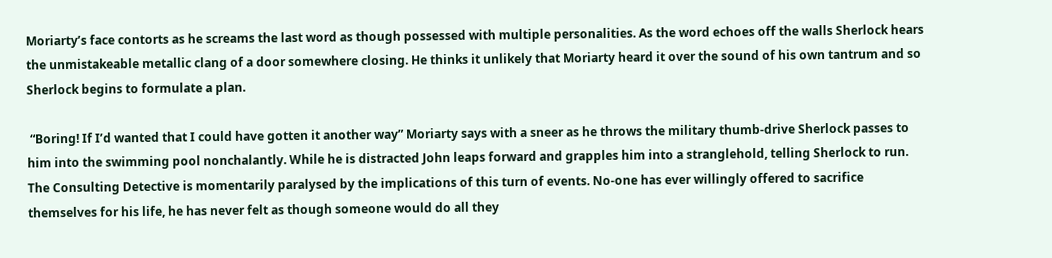Moriarty’s face contorts as he screams the last word as though possessed with multiple personalities. As the word echoes off the walls Sherlock hears the unmistakeable metallic clang of a door somewhere closing. He thinks it unlikely that Moriarty heard it over the sound of his own tantrum and so Sherlock begins to formulate a plan.

 “Boring! If I’d wanted that I could have gotten it another way” Moriarty says with a sneer as he throws the military thumb-drive Sherlock passes to him into the swimming pool nonchalantly. While he is distracted John leaps forward and grapples him into a stranglehold, telling Sherlock to run. The Consulting Detective is momentarily paralysed by the implications of this turn of events. No-one has ever willingly offered to sacrifice themselves for his life, he has never felt as though someone would do all they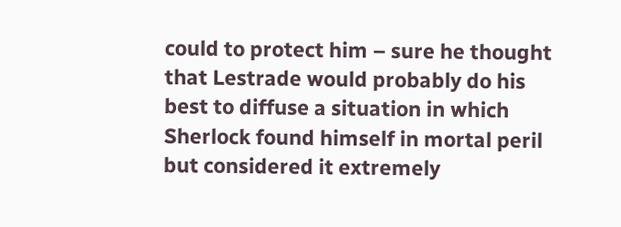could to protect him – sure he thought that Lestrade would probably do his best to diffuse a situation in which Sherlock found himself in mortal peril but considered it extremely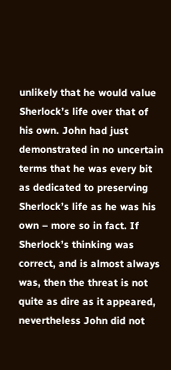unlikely that he would value Sherlock’s life over that of his own. John had just demonstrated in no uncertain terms that he was every bit as dedicated to preserving Sherlock’s life as he was his own – more so in fact. If Sherlock’s thinking was correct, and is almost always was, then the threat is not quite as dire as it appeared, nevertheless John did not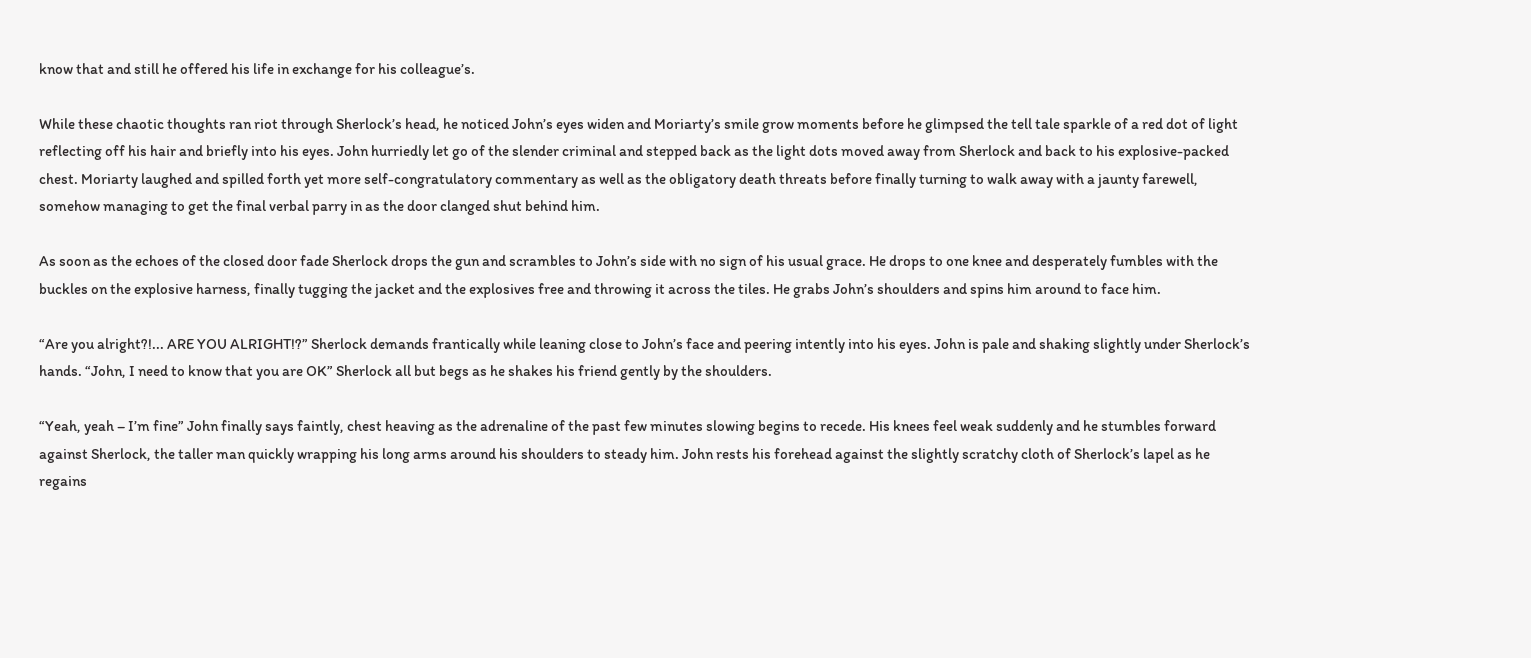know that and still he offered his life in exchange for his colleague’s.

While these chaotic thoughts ran riot through Sherlock’s head, he noticed John’s eyes widen and Moriarty’s smile grow moments before he glimpsed the tell tale sparkle of a red dot of light reflecting off his hair and briefly into his eyes. John hurriedly let go of the slender criminal and stepped back as the light dots moved away from Sherlock and back to his explosive-packed chest. Moriarty laughed and spilled forth yet more self-congratulatory commentary as well as the obligatory death threats before finally turning to walk away with a jaunty farewell, somehow managing to get the final verbal parry in as the door clanged shut behind him.

As soon as the echoes of the closed door fade Sherlock drops the gun and scrambles to John’s side with no sign of his usual grace. He drops to one knee and desperately fumbles with the buckles on the explosive harness, finally tugging the jacket and the explosives free and throwing it across the tiles. He grabs John’s shoulders and spins him around to face him.

“Are you alright?!... ARE YOU ALRIGHT!?” Sherlock demands frantically while leaning close to John’s face and peering intently into his eyes. John is pale and shaking slightly under Sherlock’s hands. “John, I need to know that you are OK” Sherlock all but begs as he shakes his friend gently by the shoulders.

“Yeah, yeah – I’m fine” John finally says faintly, chest heaving as the adrenaline of the past few minutes slowing begins to recede. His knees feel weak suddenly and he stumbles forward against Sherlock, the taller man quickly wrapping his long arms around his shoulders to steady him. John rests his forehead against the slightly scratchy cloth of Sherlock’s lapel as he regains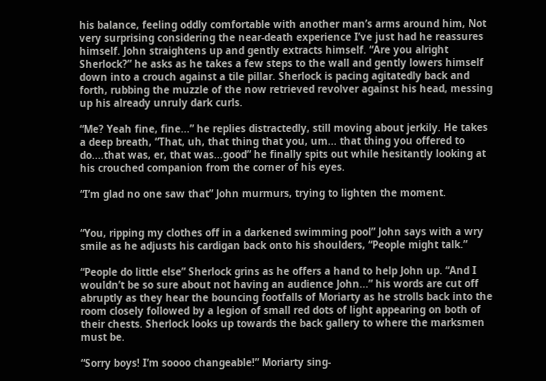his balance, feeling oddly comfortable with another man’s arms around him, Not very surprising considering the near-death experience I’ve just had he reassures himself. John straightens up and gently extracts himself. “Are you alright Sherlock?” he asks as he takes a few steps to the wall and gently lowers himself down into a crouch against a tile pillar. Sherlock is pacing agitatedly back and forth, rubbing the muzzle of the now retrieved revolver against his head, messing up his already unruly dark curls.

“Me? Yeah fine, fine...” he replies distractedly, still moving about jerkily. He takes a deep breath, “That, uh, that thing that you, um... that thing you offered to do....that was, er, that was...good” he finally spits out while hesitantly looking at his crouched companion from the corner of his eyes.

“I’m glad no one saw that” John murmurs, trying to lighten the moment.


“You, ripping my clothes off in a darkened swimming pool” John says with a wry smile as he adjusts his cardigan back onto his shoulders, “People might talk.”

“People do little else” Sherlock grins as he offers a hand to help John up. “And I wouldn’t be so sure about not having an audience John...” his words are cut off abruptly as they hear the bouncing footfalls of Moriarty as he strolls back into the room closely followed by a legion of small red dots of light appearing on both of their chests. Sherlock looks up towards the back gallery to where the marksmen must be.

“Sorry boys! I’m soooo changeable!” Moriarty sing-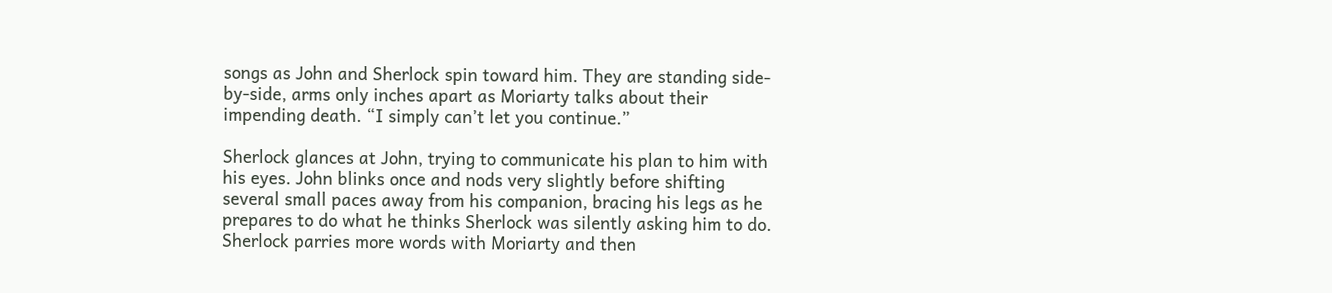songs as John and Sherlock spin toward him. They are standing side-by-side, arms only inches apart as Moriarty talks about their impending death. “I simply can’t let you continue.”

Sherlock glances at John, trying to communicate his plan to him with his eyes. John blinks once and nods very slightly before shifting several small paces away from his companion, bracing his legs as he prepares to do what he thinks Sherlock was silently asking him to do. Sherlock parries more words with Moriarty and then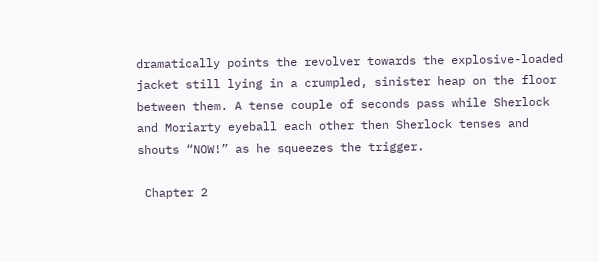dramatically points the revolver towards the explosive-loaded jacket still lying in a crumpled, sinister heap on the floor between them. A tense couple of seconds pass while Sherlock and Moriarty eyeball each other then Sherlock tenses and shouts “NOW!” as he squeezes the trigger.

 Chapter 2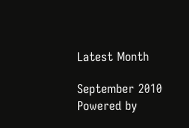Latest Month

September 2010
Powered by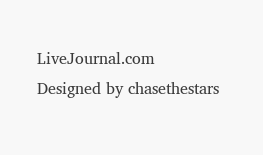LiveJournal.com
Designed by chasethestars